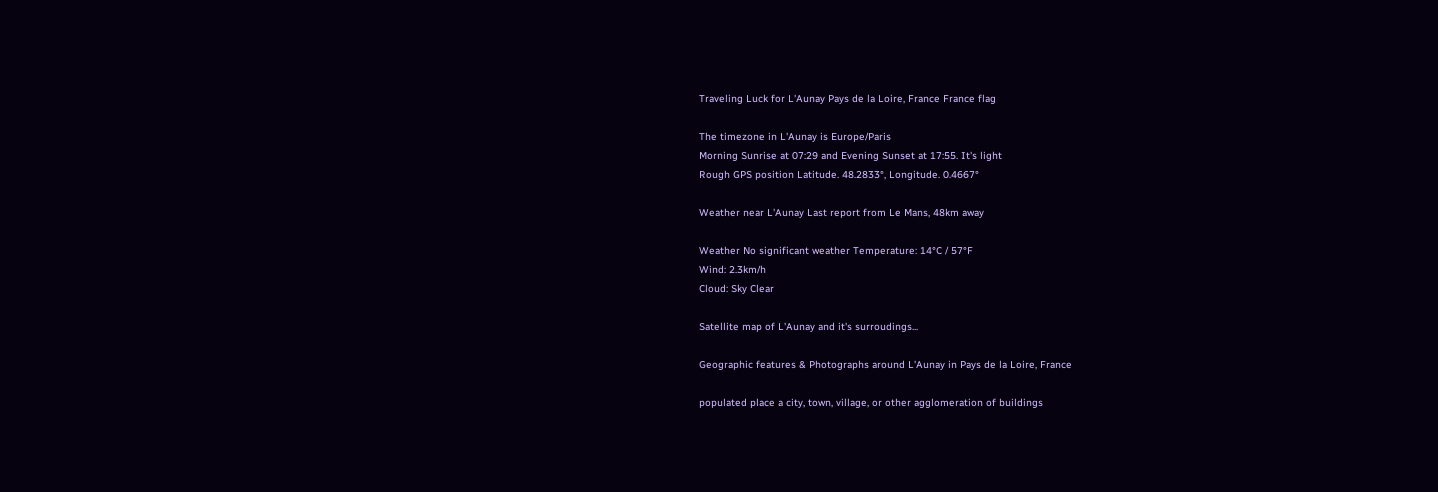Traveling Luck for L'Aunay Pays de la Loire, France France flag

The timezone in L'Aunay is Europe/Paris
Morning Sunrise at 07:29 and Evening Sunset at 17:55. It's light
Rough GPS position Latitude. 48.2833°, Longitude. 0.4667°

Weather near L'Aunay Last report from Le Mans, 48km away

Weather No significant weather Temperature: 14°C / 57°F
Wind: 2.3km/h
Cloud: Sky Clear

Satellite map of L'Aunay and it's surroudings...

Geographic features & Photographs around L'Aunay in Pays de la Loire, France

populated place a city, town, village, or other agglomeration of buildings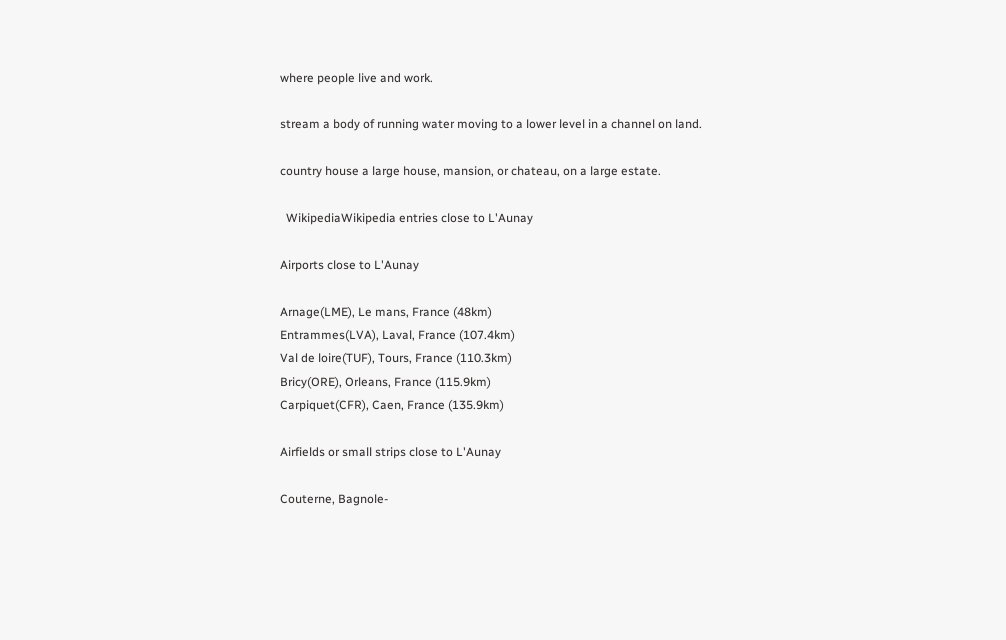where people live and work.

stream a body of running water moving to a lower level in a channel on land.

country house a large house, mansion, or chateau, on a large estate.

  WikipediaWikipedia entries close to L'Aunay

Airports close to L'Aunay

Arnage(LME), Le mans, France (48km)
Entrammes(LVA), Laval, France (107.4km)
Val de loire(TUF), Tours, France (110.3km)
Bricy(ORE), Orleans, France (115.9km)
Carpiquet(CFR), Caen, France (135.9km)

Airfields or small strips close to L'Aunay

Couterne, Bagnole-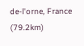de-l'orne, France (79.2km)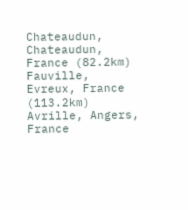Chateaudun, Chateaudun, France (82.2km)
Fauville, Evreux, France (113.2km)
Avrille, Angers, France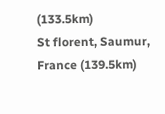(133.5km)
St florent, Saumur, France (139.5km)